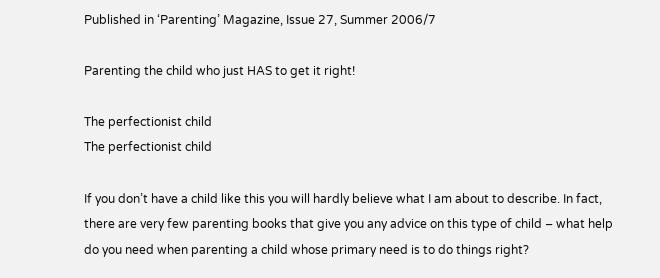Published in ‘Parenting’ Magazine, Issue 27, Summer 2006/7

Parenting the child who just HAS to get it right!

The perfectionist child
The perfectionist child

If you don’t have a child like this you will hardly believe what I am about to describe. In fact, there are very few parenting books that give you any advice on this type of child – what help do you need when parenting a child whose primary need is to do things right?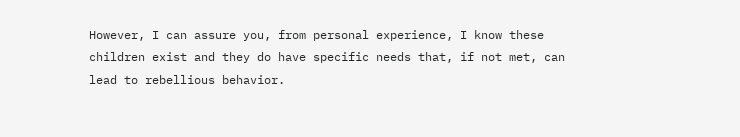However, I can assure you, from personal experience, I know these children exist and they do have specific needs that, if not met, can lead to rebellious behavior.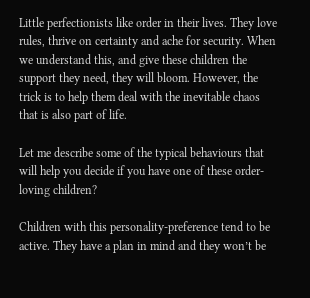Little perfectionists like order in their lives. They love rules, thrive on certainty and ache for security. When we understand this, and give these children the support they need, they will bloom. However, the trick is to help them deal with the inevitable chaos that is also part of life.

Let me describe some of the typical behaviours that will help you decide if you have one of these order-loving children?

Children with this personality-preference tend to be active. They have a plan in mind and they won’t be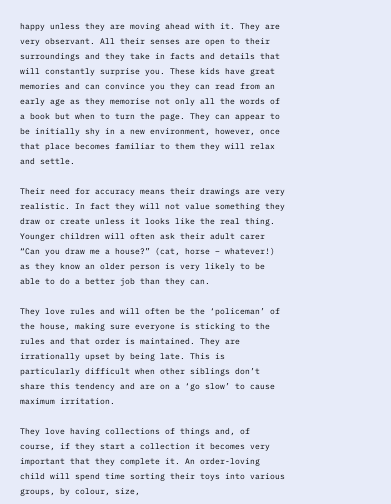happy unless they are moving ahead with it. They are very observant. All their senses are open to their surroundings and they take in facts and details that will constantly surprise you. These kids have great memories and can convince you they can read from an early age as they memorise not only all the words of a book but when to turn the page. They can appear to be initially shy in a new environment, however, once that place becomes familiar to them they will relax and settle.

Their need for accuracy means their drawings are very realistic. In fact they will not value something they draw or create unless it looks like the real thing. Younger children will often ask their adult carer “Can you draw me a house?” (cat, horse – whatever!) as they know an older person is very likely to be able to do a better job than they can.

They love rules and will often be the ‘policeman’ of the house, making sure everyone is sticking to the rules and that order is maintained. They are irrationally upset by being late. This is particularly difficult when other siblings don’t share this tendency and are on a ‘go slow’ to cause maximum irritation.

They love having collections of things and, of course, if they start a collection it becomes very important that they complete it. An order-loving child will spend time sorting their toys into various groups, by colour, size,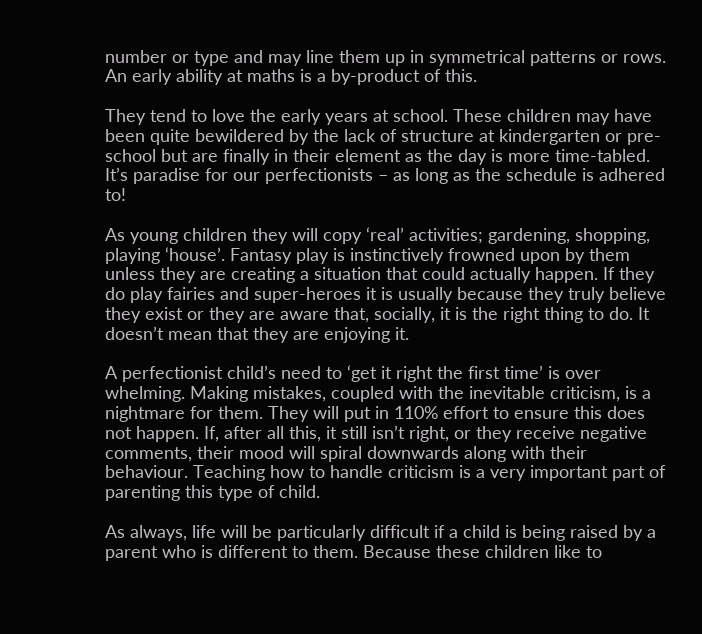number or type and may line them up in symmetrical patterns or rows. An early ability at maths is a by-product of this.

They tend to love the early years at school. These children may have been quite bewildered by the lack of structure at kindergarten or pre-school but are finally in their element as the day is more time-tabled. It’s paradise for our perfectionists – as long as the schedule is adhered to!

As young children they will copy ‘real’ activities; gardening, shopping, playing ‘house’. Fantasy play is instinctively frowned upon by them unless they are creating a situation that could actually happen. If they do play fairies and super-heroes it is usually because they truly believe they exist or they are aware that, socially, it is the right thing to do. It doesn’t mean that they are enjoying it.

A perfectionist child’s need to ‘get it right the first time’ is over whelming. Making mistakes, coupled with the inevitable criticism, is a nightmare for them. They will put in 110% effort to ensure this does not happen. If, after all this, it still isn’t right, or they receive negative comments, their mood will spiral downwards along with their behaviour. Teaching how to handle criticism is a very important part of parenting this type of child.

As always, life will be particularly difficult if a child is being raised by a parent who is different to them. Because these children like to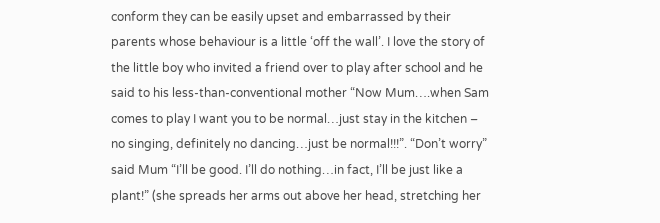conform they can be easily upset and embarrassed by their parents whose behaviour is a little ‘off the wall’. I love the story of the little boy who invited a friend over to play after school and he said to his less-than-conventional mother “Now Mum….when Sam comes to play I want you to be normal…just stay in the kitchen – no singing, definitely no dancing…just be normal!!!”. “Don’t worry” said Mum “I’ll be good. I’ll do nothing…in fact, I’ll be just like a plant!” (she spreads her arms out above her head, stretching her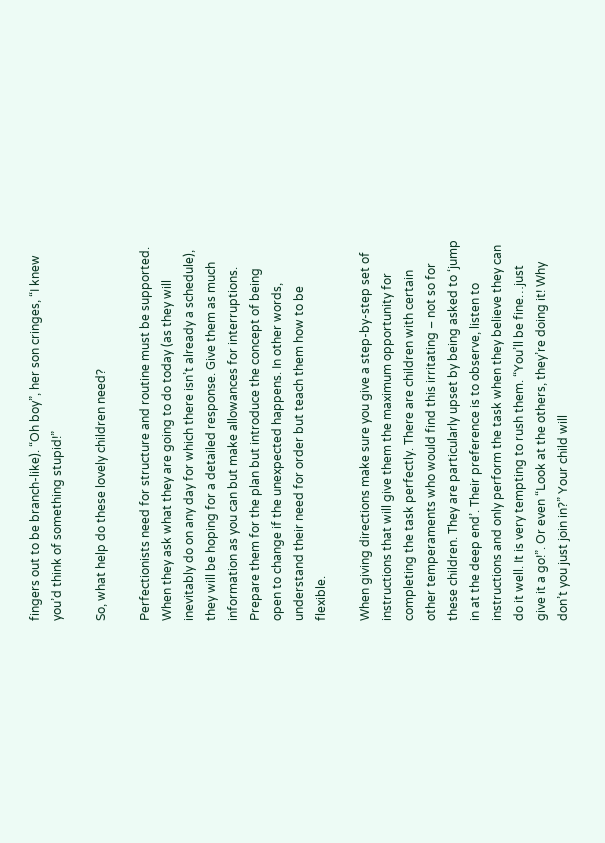fingers out to be branch-like). “Oh boy”, her son cringes, “I knew you’d think of something stupid!”

So, what help do these lovely children need?

Perfectionists need for structure and routine must be supported. When they ask what they are going to do today (as they will inevitably do on any day for which there isn’t already a schedule), they will be hoping for a detailed response. Give them as much information as you can but make allowances for interruptions. Prepare them for the plan but introduce the concept of being open to change if the unexpected happens. In other words, understand their need for order but teach them how to be flexible.

When giving directions make sure you give a step-by-step set of instructions that will give them the maximum opportunity for completing the task perfectly. There are children with certain other temperaments who would find this irritating – not so for these children. They are particularly upset by being asked to ‘jump in at the deep end’. Their preference is to observe, listen to instructions and only perform the task when they believe they can do it well. It is very tempting to rush them. “You’ll be fine…just give it a go!”. Or even “Look at the others, they’re doing it! Why don’t you just join in?” Your child will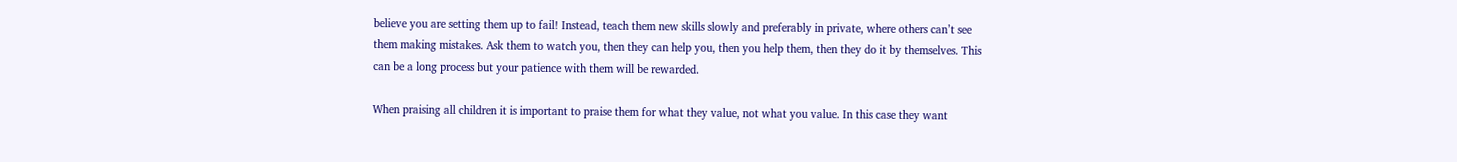believe you are setting them up to fail! Instead, teach them new skills slowly and preferably in private, where others can’t see them making mistakes. Ask them to watch you, then they can help you, then you help them, then they do it by themselves. This can be a long process but your patience with them will be rewarded.

When praising all children it is important to praise them for what they value, not what you value. In this case they want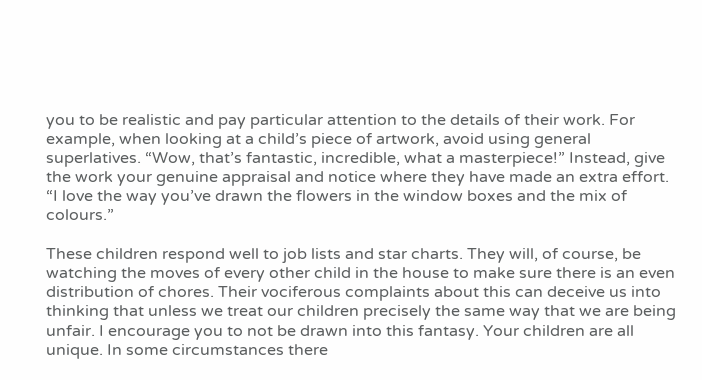you to be realistic and pay particular attention to the details of their work. For example, when looking at a child’s piece of artwork, avoid using general superlatives. “Wow, that’s fantastic, incredible, what a masterpiece!” Instead, give the work your genuine appraisal and notice where they have made an extra effort. “I love the way you’ve drawn the flowers in the window boxes and the mix of colours.”

These children respond well to job lists and star charts. They will, of course, be watching the moves of every other child in the house to make sure there is an even distribution of chores. Their vociferous complaints about this can deceive us into thinking that unless we treat our children precisely the same way that we are being unfair. I encourage you to not be drawn into this fantasy. Your children are all unique. In some circumstances there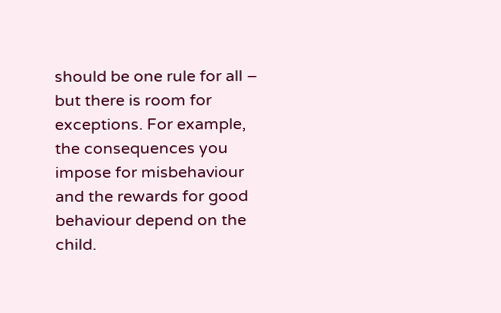should be one rule for all – but there is room for exceptions. For example, the consequences you impose for misbehaviour and the rewards for good behaviour depend on the child.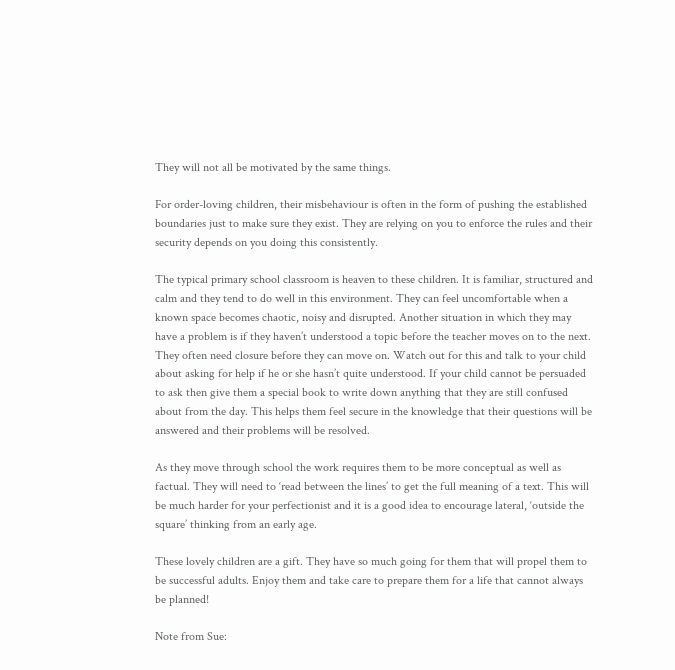They will not all be motivated by the same things.

For order-loving children, their misbehaviour is often in the form of pushing the established boundaries just to make sure they exist. They are relying on you to enforce the rules and their security depends on you doing this consistently.

The typical primary school classroom is heaven to these children. It is familiar, structured and calm and they tend to do well in this environment. They can feel uncomfortable when a known space becomes chaotic, noisy and disrupted. Another situation in which they may have a problem is if they haven’t understood a topic before the teacher moves on to the next. They often need closure before they can move on. Watch out for this and talk to your child about asking for help if he or she hasn’t quite understood. If your child cannot be persuaded to ask then give them a special book to write down anything that they are still confused about from the day. This helps them feel secure in the knowledge that their questions will be answered and their problems will be resolved.

As they move through school the work requires them to be more conceptual as well as factual. They will need to ‘read between the lines’ to get the full meaning of a text. This will be much harder for your perfectionist and it is a good idea to encourage lateral, ‘outside the square’ thinking from an early age.

These lovely children are a gift. They have so much going for them that will propel them to be successful adults. Enjoy them and take care to prepare them for a life that cannot always be planned!

Note from Sue: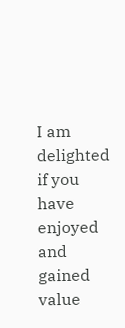I am delighted if you have enjoyed and gained value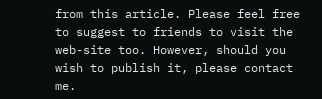from this article. Please feel free to suggest to friends to visit the web-site too. However, should you wish to publish it, please contact me.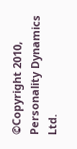©Copyright 2010, Personality Dynamics Ltd.